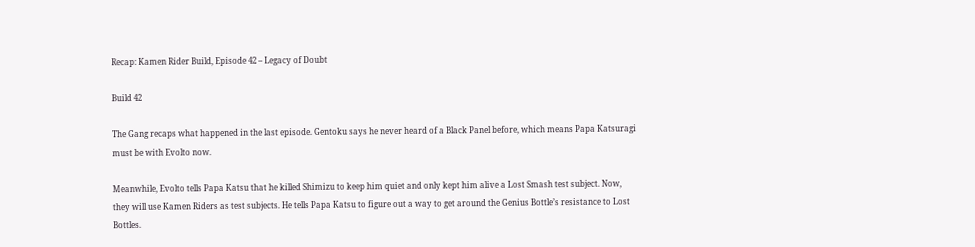Recap: Kamen Rider Build, Episode 42 – Legacy of Doubt

Build 42

The Gang recaps what happened in the last episode. Gentoku says he never heard of a Black Panel before, which means Papa Katsuragi must be with Evolto now.

Meanwhile, Evolto tells Papa Katsu that he killed Shimizu to keep him quiet and only kept him alive a Lost Smash test subject. Now, they will use Kamen Riders as test subjects. He tells Papa Katsu to figure out a way to get around the Genius Bottle’s resistance to Lost Bottles.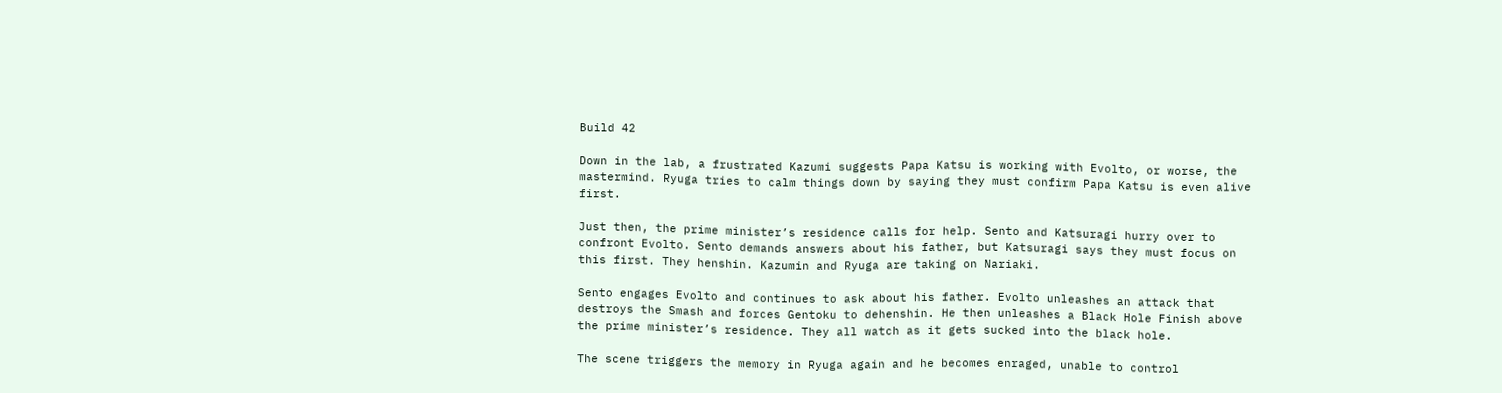Build 42

Down in the lab, a frustrated Kazumi suggests Papa Katsu is working with Evolto, or worse, the mastermind. Ryuga tries to calm things down by saying they must confirm Papa Katsu is even alive first.

Just then, the prime minister’s residence calls for help. Sento and Katsuragi hurry over to confront Evolto. Sento demands answers about his father, but Katsuragi says they must focus on this first. They henshin. Kazumin and Ryuga are taking on Nariaki.

Sento engages Evolto and continues to ask about his father. Evolto unleashes an attack that destroys the Smash and forces Gentoku to dehenshin. He then unleashes a Black Hole Finish above the prime minister’s residence. They all watch as it gets sucked into the black hole.

The scene triggers the memory in Ryuga again and he becomes enraged, unable to control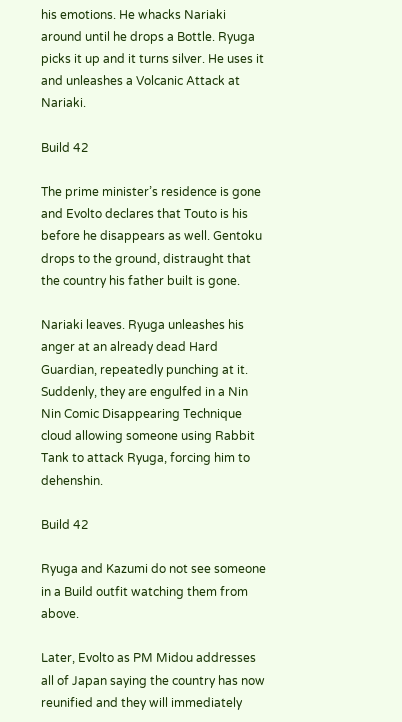his emotions. He whacks Nariaki around until he drops a Bottle. Ryuga picks it up and it turns silver. He uses it and unleashes a Volcanic Attack at Nariaki.

Build 42

The prime minister’s residence is gone and Evolto declares that Touto is his before he disappears as well. Gentoku drops to the ground, distraught that the country his father built is gone.

Nariaki leaves. Ryuga unleashes his anger at an already dead Hard Guardian, repeatedly punching at it. Suddenly, they are engulfed in a Nin Nin Comic Disappearing Technique cloud allowing someone using Rabbit Tank to attack Ryuga, forcing him to dehenshin.

Build 42

Ryuga and Kazumi do not see someone in a Build outfit watching them from above.

Later, Evolto as PM Midou addresses all of Japan saying the country has now reunified and they will immediately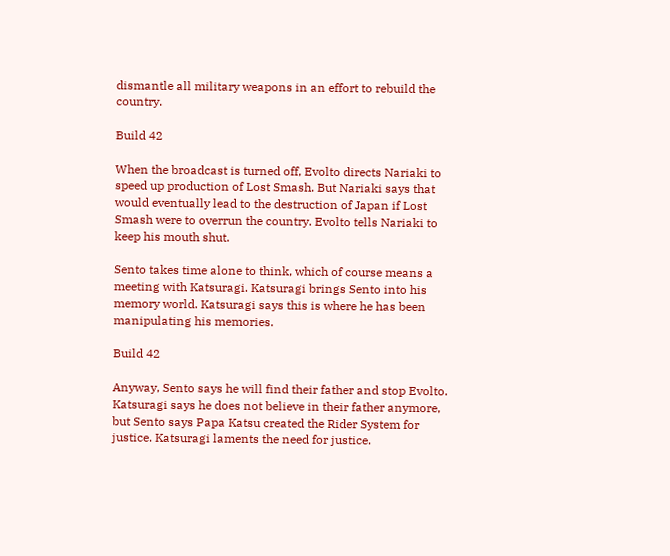dismantle all military weapons in an effort to rebuild the country.

Build 42

When the broadcast is turned off, Evolto directs Nariaki to speed up production of Lost Smash. But Nariaki says that would eventually lead to the destruction of Japan if Lost Smash were to overrun the country. Evolto tells Nariaki to keep his mouth shut.

Sento takes time alone to think, which of course means a meeting with Katsuragi. Katsuragi brings Sento into his memory world. Katsuragi says this is where he has been manipulating his memories.

Build 42

Anyway, Sento says he will find their father and stop Evolto. Katsuragi says he does not believe in their father anymore, but Sento says Papa Katsu created the Rider System for justice. Katsuragi laments the need for justice.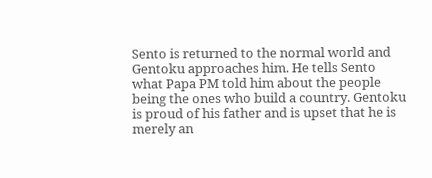Sento is returned to the normal world and Gentoku approaches him. He tells Sento what Papa PM told him about the people being the ones who build a country. Gentoku is proud of his father and is upset that he is merely an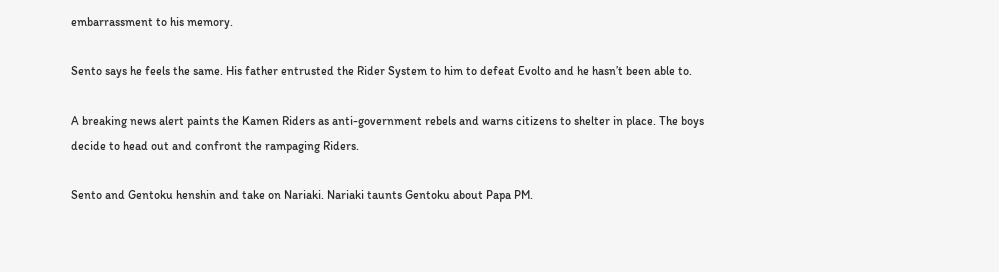embarrassment to his memory.

Sento says he feels the same. His father entrusted the Rider System to him to defeat Evolto and he hasn’t been able to.

A breaking news alert paints the Kamen Riders as anti-government rebels and warns citizens to shelter in place. The boys decide to head out and confront the rampaging Riders.

Sento and Gentoku henshin and take on Nariaki. Nariaki taunts Gentoku about Papa PM.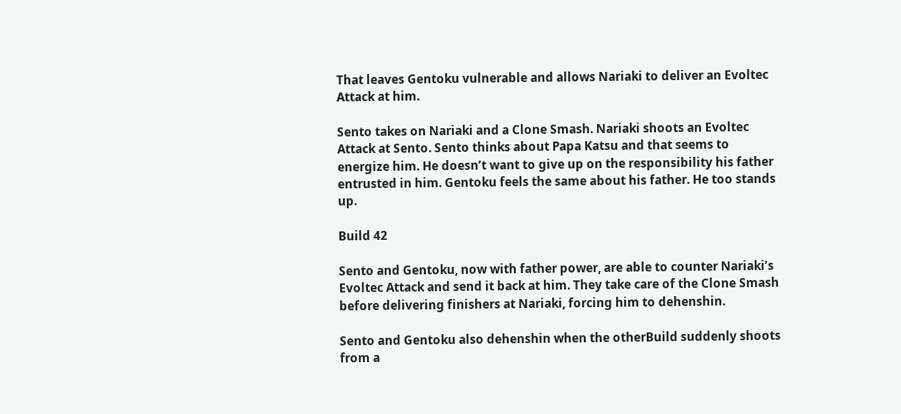That leaves Gentoku vulnerable and allows Nariaki to deliver an Evoltec Attack at him.

Sento takes on Nariaki and a Clone Smash. Nariaki shoots an Evoltec Attack at Sento. Sento thinks about Papa Katsu and that seems to energize him. He doesn’t want to give up on the responsibility his father entrusted in him. Gentoku feels the same about his father. He too stands up.

Build 42

Sento and Gentoku, now with father power, are able to counter Nariaki’s Evoltec Attack and send it back at him. They take care of the Clone Smash before delivering finishers at Nariaki, forcing him to dehenshin.

Sento and Gentoku also dehenshin when the otherBuild suddenly shoots from a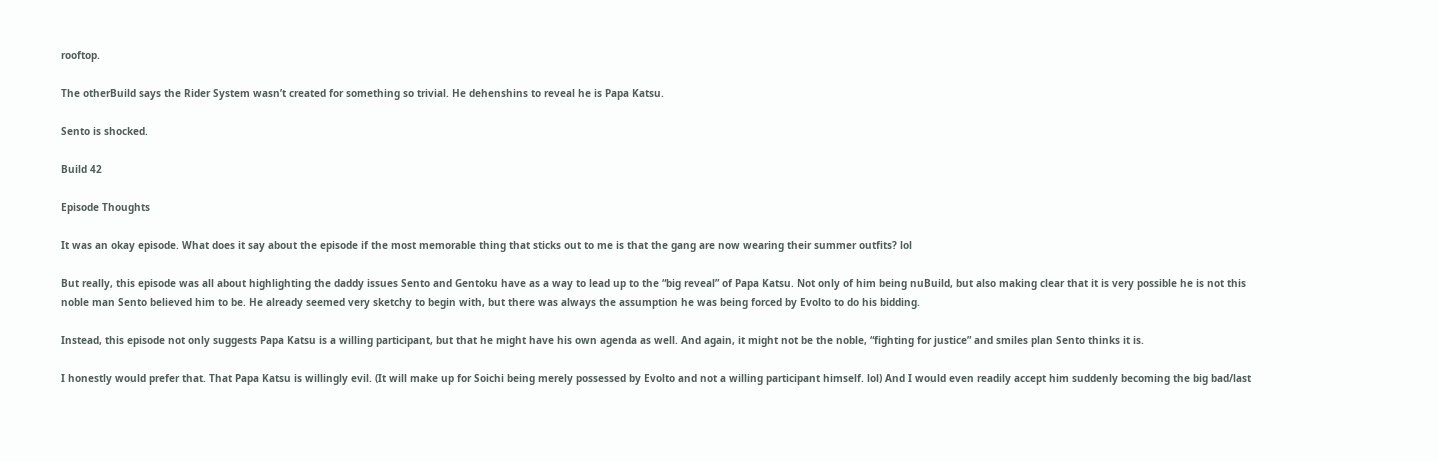rooftop.

The otherBuild says the Rider System wasn’t created for something so trivial. He dehenshins to reveal he is Papa Katsu.

Sento is shocked.

Build 42

Episode Thoughts

It was an okay episode. What does it say about the episode if the most memorable thing that sticks out to me is that the gang are now wearing their summer outfits? lol

But really, this episode was all about highlighting the daddy issues Sento and Gentoku have as a way to lead up to the “big reveal” of Papa Katsu. Not only of him being nuBuild, but also making clear that it is very possible he is not this noble man Sento believed him to be. He already seemed very sketchy to begin with, but there was always the assumption he was being forced by Evolto to do his bidding.

Instead, this episode not only suggests Papa Katsu is a willing participant, but that he might have his own agenda as well. And again, it might not be the noble, “fighting for justice” and smiles plan Sento thinks it is.

I honestly would prefer that. That Papa Katsu is willingly evil. (It will make up for Soichi being merely possessed by Evolto and not a willing participant himself. lol) And I would even readily accept him suddenly becoming the big bad/last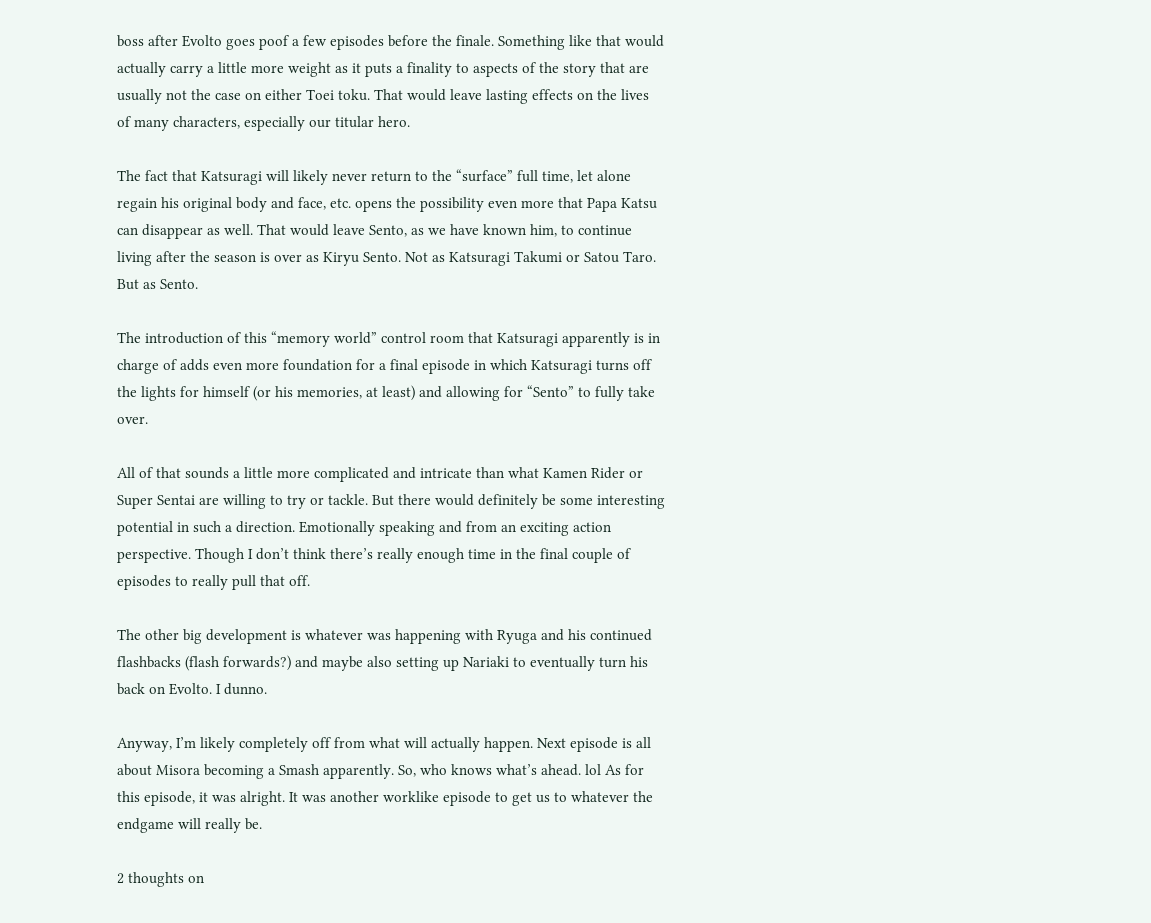boss after Evolto goes poof a few episodes before the finale. Something like that would actually carry a little more weight as it puts a finality to aspects of the story that are usually not the case on either Toei toku. That would leave lasting effects on the lives of many characters, especially our titular hero.

The fact that Katsuragi will likely never return to the “surface” full time, let alone regain his original body and face, etc. opens the possibility even more that Papa Katsu can disappear as well. That would leave Sento, as we have known him, to continue living after the season is over as Kiryu Sento. Not as Katsuragi Takumi or Satou Taro. But as Sento.

The introduction of this “memory world” control room that Katsuragi apparently is in charge of adds even more foundation for a final episode in which Katsuragi turns off the lights for himself (or his memories, at least) and allowing for “Sento” to fully take over.

All of that sounds a little more complicated and intricate than what Kamen Rider or Super Sentai are willing to try or tackle. But there would definitely be some interesting potential in such a direction. Emotionally speaking and from an exciting action perspective. Though I don’t think there’s really enough time in the final couple of episodes to really pull that off.

The other big development is whatever was happening with Ryuga and his continued flashbacks (flash forwards?) and maybe also setting up Nariaki to eventually turn his back on Evolto. I dunno.

Anyway, I’m likely completely off from what will actually happen. Next episode is all about Misora becoming a Smash apparently. So, who knows what’s ahead. lol As for this episode, it was alright. It was another worklike episode to get us to whatever the endgame will really be.

2 thoughts on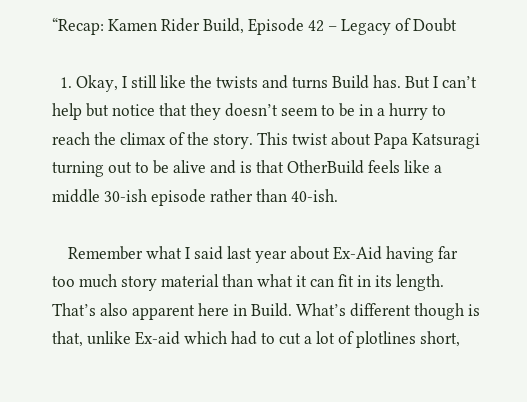“Recap: Kamen Rider Build, Episode 42 – Legacy of Doubt

  1. Okay, I still like the twists and turns Build has. But I can’t help but notice that they doesn’t seem to be in a hurry to reach the climax of the story. This twist about Papa Katsuragi turning out to be alive and is that OtherBuild feels like a middle 30-ish episode rather than 40-ish.

    Remember what I said last year about Ex-Aid having far too much story material than what it can fit in its length. That’s also apparent here in Build. What’s different though is that, unlike Ex-aid which had to cut a lot of plotlines short,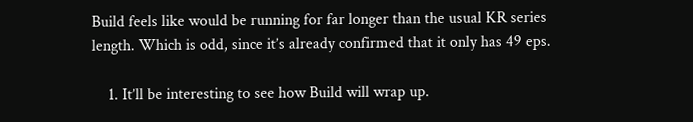Build feels like would be running for far longer than the usual KR series length. Which is odd, since it’s already confirmed that it only has 49 eps.

    1. It’ll be interesting to see how Build will wrap up.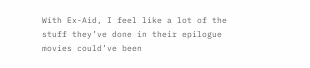With Ex-Aid, I feel like a lot of the stuff they’ve done in their epilogue movies could’ve been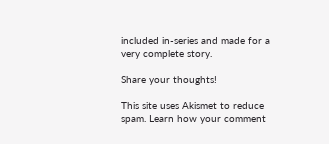included in-series and made for a very complete story.

Share your thoughts!

This site uses Akismet to reduce spam. Learn how your comment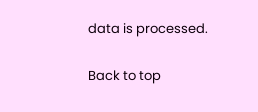data is processed.

Back to top